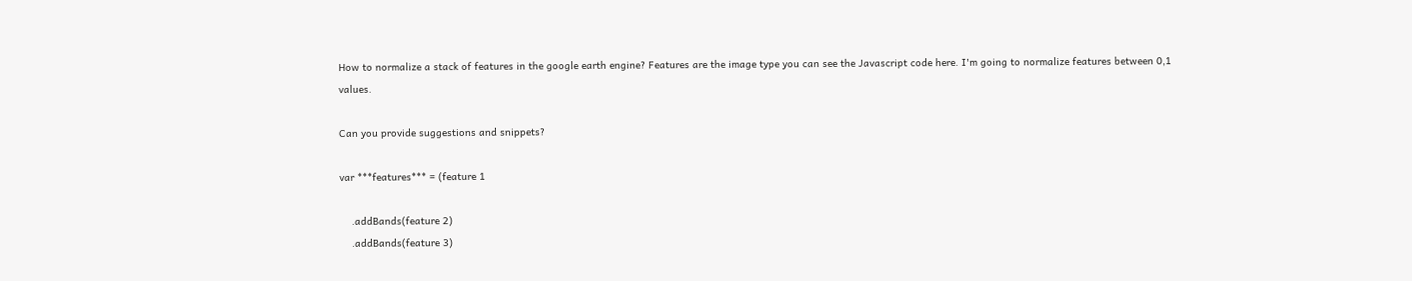How to normalize a stack of features in the google earth engine? Features are the image type you can see the Javascript code here. I'm going to normalize features between 0,1 values.

Can you provide suggestions and snippets?

var ***features*** = (feature 1

    .addBands(feature 2)
    .addBands(feature 3)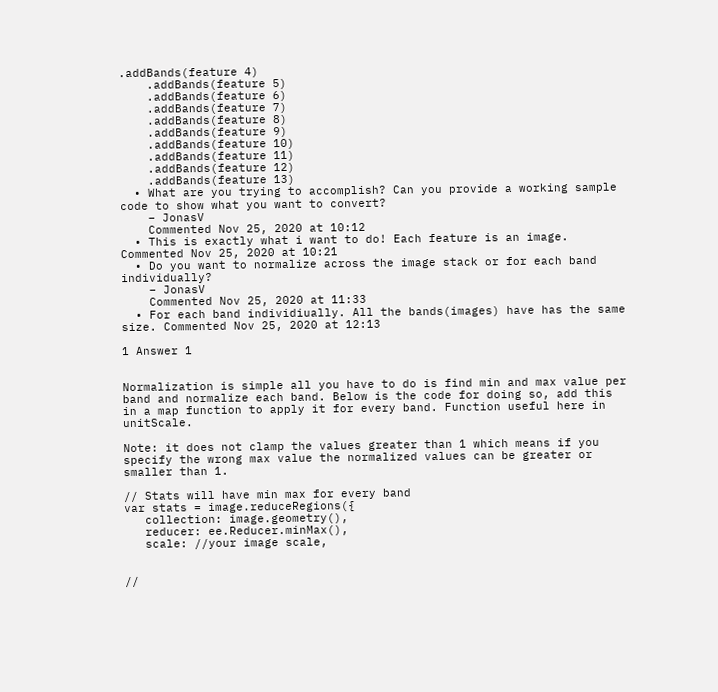.addBands(feature 4)
    .addBands(feature 5)
    .addBands(feature 6)
    .addBands(feature 7)
    .addBands(feature 8)
    .addBands(feature 9)
    .addBands(feature 10)
    .addBands(feature 11)
    .addBands(feature 12)
    .addBands(feature 13)
  • What are you trying to accomplish? Can you provide a working sample code to show what you want to convert?
    – JonasV
    Commented Nov 25, 2020 at 10:12
  • This is exactly what i want to do! Each feature is an image. Commented Nov 25, 2020 at 10:21
  • Do you want to normalize across the image stack or for each band individually?
    – JonasV
    Commented Nov 25, 2020 at 11:33
  • For each band individiually. All the bands(images) have has the same size. Commented Nov 25, 2020 at 12:13

1 Answer 1


Normalization is simple all you have to do is find min and max value per band and normalize each band. Below is the code for doing so, add this in a map function to apply it for every band. Function useful here in unitScale.

Note: it does not clamp the values greater than 1 which means if you specify the wrong max value the normalized values can be greater or smaller than 1.

// Stats will have min max for every band
var stats = image.reduceRegions({
   collection: image.geometry(),
   reducer: ee.Reducer.minMax(),
   scale: //your image scale,


//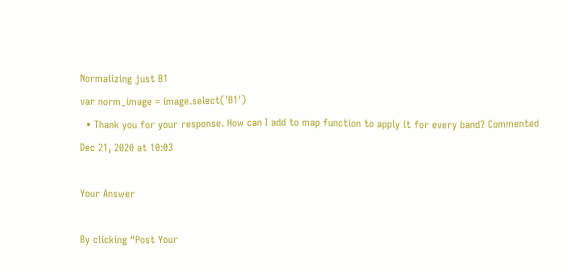Normalizing just B1
var norm_image = image.select('B1')
  • Thank you for your response. How can I add to map function to apply it for every band? Commented Dec 21, 2020 at 10:03

Your Answer

By clicking “Post Your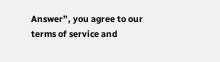Answer”, you agree to our terms of service and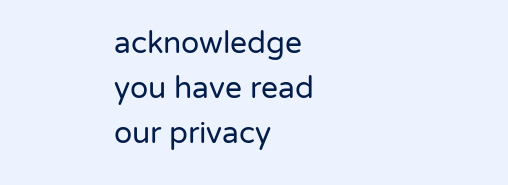acknowledge you have read our privacy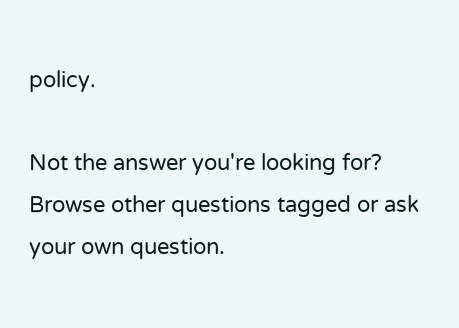policy.

Not the answer you're looking for? Browse other questions tagged or ask your own question.